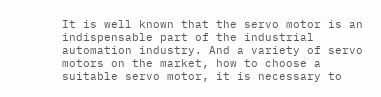It is well known that the servo motor is an indispensable part of the industrial automation industry. And a variety of servo motors on the market, how to choose a suitable servo motor, it is necessary to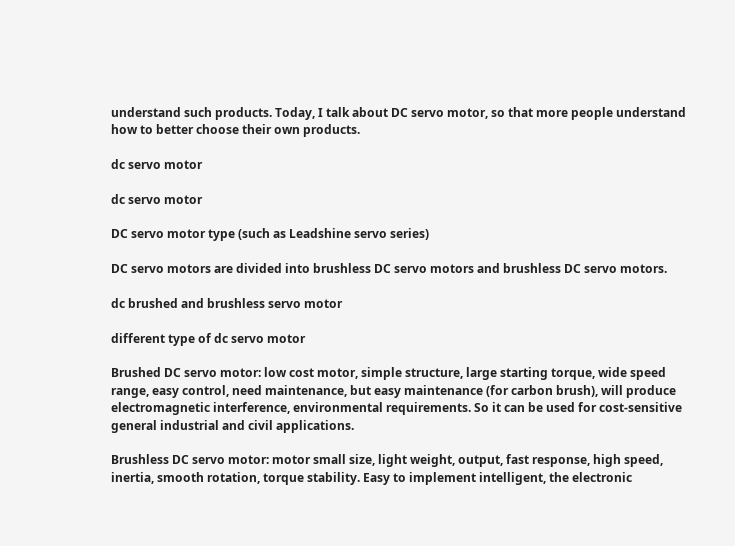understand such products. Today, I talk about DC servo motor, so that more people understand how to better choose their own products.

dc servo motor

dc servo motor

DC servo motor type (such as Leadshine servo series)

DC servo motors are divided into brushless DC servo motors and brushless DC servo motors.

dc brushed and brushless servo motor

different type of dc servo motor

Brushed DC servo motor: low cost motor, simple structure, large starting torque, wide speed range, easy control, need maintenance, but easy maintenance (for carbon brush), will produce electromagnetic interference, environmental requirements. So it can be used for cost-sensitive general industrial and civil applications.

Brushless DC servo motor: motor small size, light weight, output, fast response, high speed, inertia, smooth rotation, torque stability. Easy to implement intelligent, the electronic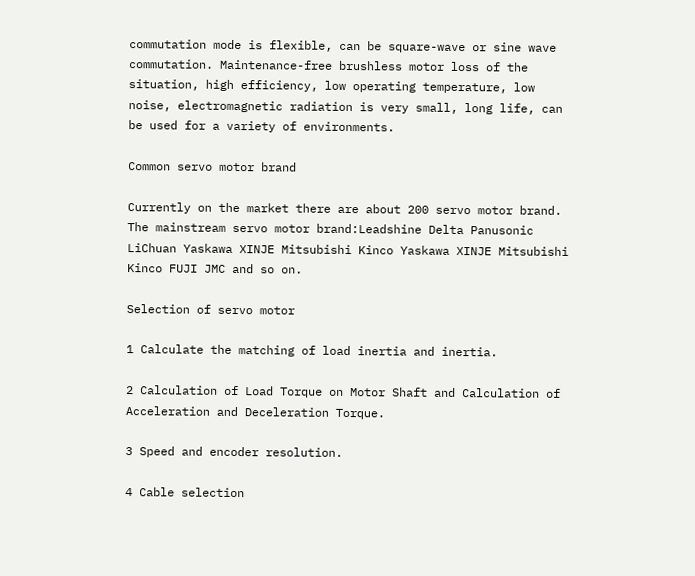commutation mode is flexible, can be square-wave or sine wave commutation. Maintenance-free brushless motor loss of the situation, high efficiency, low operating temperature, low noise, electromagnetic radiation is very small, long life, can be used for a variety of environments.

Common servo motor brand

Currently on the market there are about 200 servo motor brand. The mainstream servo motor brand:Leadshine Delta Panusonic LiChuan Yaskawa XINJE Mitsubishi Kinco Yaskawa XINJE Mitsubishi Kinco FUJI JMC and so on.

Selection of servo motor

1 Calculate the matching of load inertia and inertia.

2 Calculation of Load Torque on Motor Shaft and Calculation of Acceleration and Deceleration Torque.

3 Speed and encoder resolution.

4 Cable selection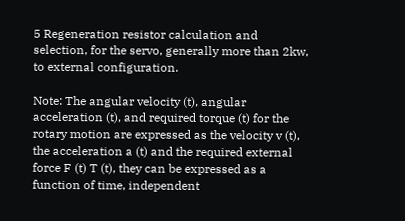5 Regeneration resistor calculation and selection, for the servo, generally more than 2kw, to external configuration.

Note: The angular velocity (t), angular acceleration (t), and required torque (t) for the rotary motion are expressed as the velocity v (t), the acceleration a (t) and the required external force F (t) T (t), they can be expressed as a function of time, independent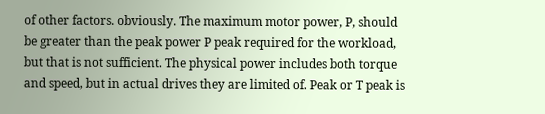of other factors. obviously. The maximum motor power, P, should be greater than the peak power P peak required for the workload, but that is not sufficient. The physical power includes both torque and speed, but in actual drives they are limited of. Peak or T peak is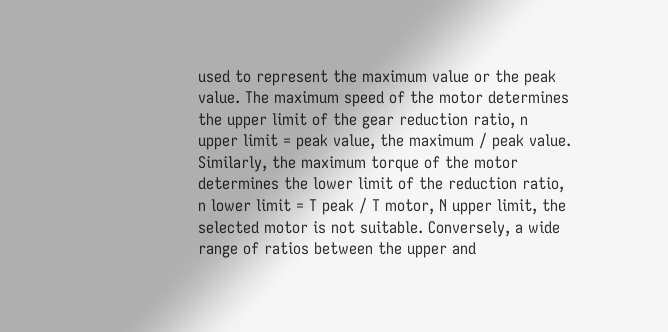used to represent the maximum value or the peak value. The maximum speed of the motor determines the upper limit of the gear reduction ratio, n upper limit = peak value, the maximum / peak value. Similarly, the maximum torque of the motor determines the lower limit of the reduction ratio, n lower limit = T peak / T motor, N upper limit, the selected motor is not suitable. Conversely, a wide range of ratios between the upper and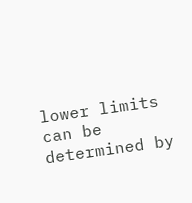lower limits can be determined by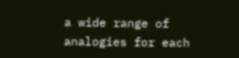a wide range of analogies for each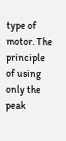type of motor. The principle of using only the peak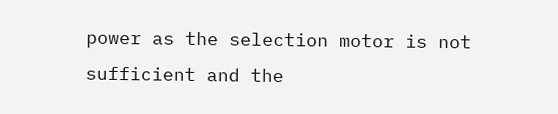power as the selection motor is not sufficient and the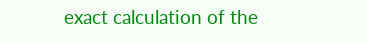exact calculation of the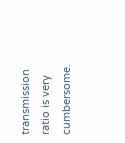transmission ratio is very cumbersome.